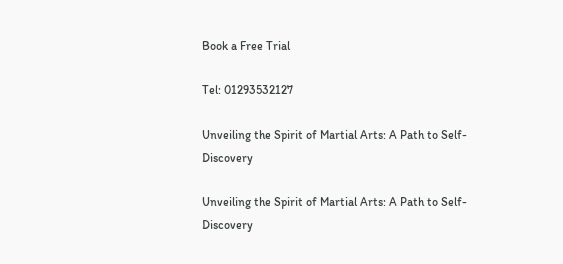Book a Free Trial

Tel: 01293532127

Unveiling the Spirit of Martial Arts: A Path to Self-Discovery

Unveiling the Spirit of Martial Arts: A Path to Self-Discovery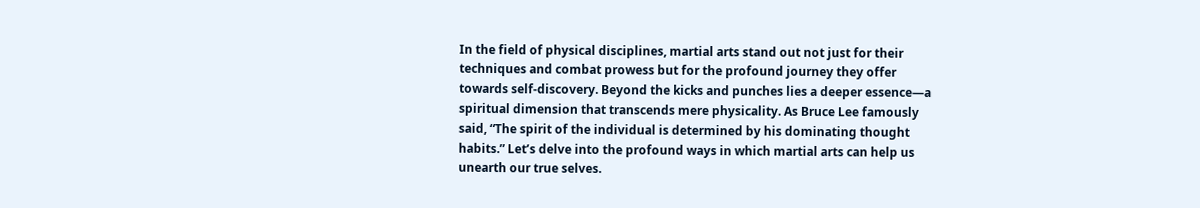In the field of physical disciplines, martial arts stand out not just for their techniques and combat prowess but for the profound journey they offer towards self-discovery. Beyond the kicks and punches lies a deeper essence—a spiritual dimension that transcends mere physicality. As Bruce Lee famously said, “The spirit of the individual is determined by his dominating thought habits.” Let’s delve into the profound ways in which martial arts can help us unearth our true selves.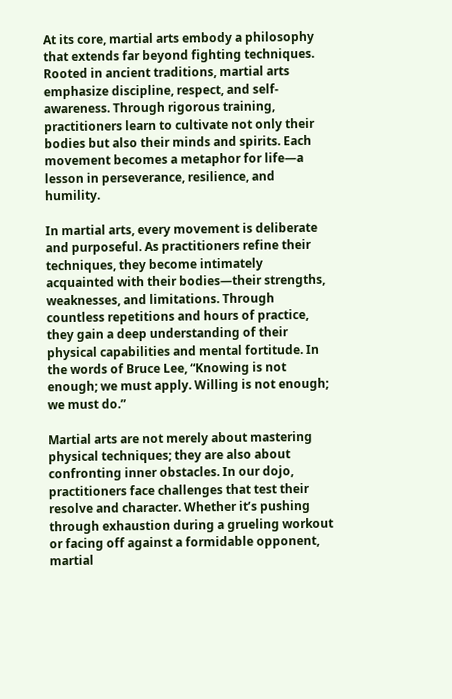At its core, martial arts embody a philosophy that extends far beyond fighting techniques. Rooted in ancient traditions, martial arts emphasize discipline, respect, and self-awareness. Through rigorous training, practitioners learn to cultivate not only their bodies but also their minds and spirits. Each movement becomes a metaphor for life—a lesson in perseverance, resilience, and humility.

In martial arts, every movement is deliberate and purposeful. As practitioners refine their techniques, they become intimately acquainted with their bodies—their strengths, weaknesses, and limitations. Through countless repetitions and hours of practice, they gain a deep understanding of their physical capabilities and mental fortitude. In the words of Bruce Lee, “Knowing is not enough; we must apply. Willing is not enough; we must do.”

Martial arts are not merely about mastering physical techniques; they are also about confronting inner obstacles. In our dojo, practitioners face challenges that test their resolve and character. Whether it’s pushing through exhaustion during a grueling workout or facing off against a formidable opponent, martial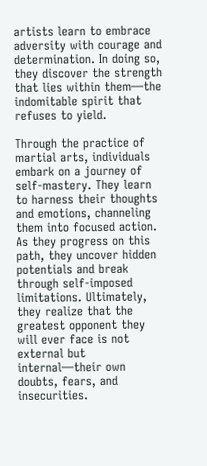artists learn to embrace adversity with courage and determination. In doing so, they discover the strength that lies within them—the indomitable spirit that refuses to yield.

Through the practice of martial arts, individuals embark on a journey of self-mastery. They learn to harness their thoughts and emotions, channeling them into focused action. As they progress on this path, they uncover hidden potentials and break through self-imposed limitations. Ultimately, they realize that the greatest opponent they will ever face is not external but internal—their own doubts, fears, and insecurities.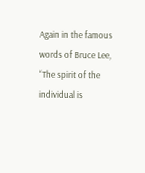Again in the famous words of Bruce Lee, “The spirit of the individual is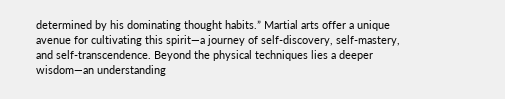determined by his dominating thought habits.” Martial arts offer a unique avenue for cultivating this spirit—a journey of self-discovery, self-mastery, and self-transcendence. Beyond the physical techniques lies a deeper wisdom—an understanding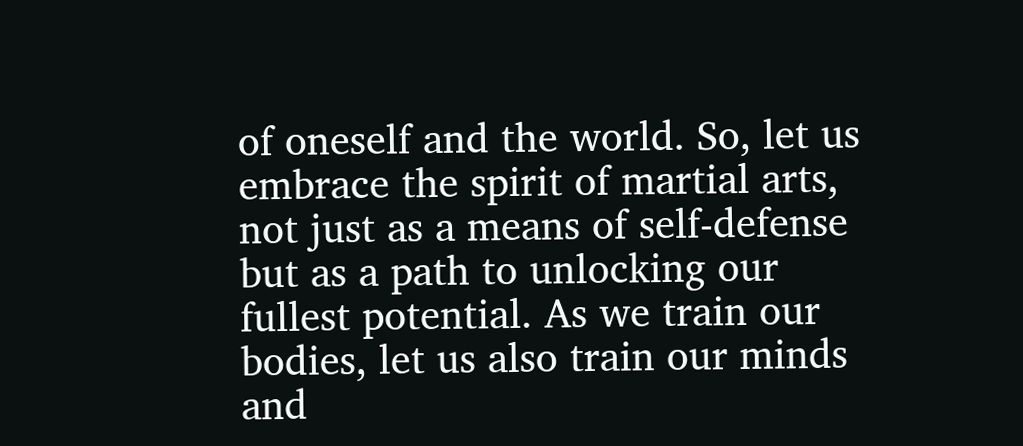of oneself and the world. So, let us embrace the spirit of martial arts, not just as a means of self-defense but as a path to unlocking our fullest potential. As we train our bodies, let us also train our minds and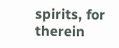spirits, for therein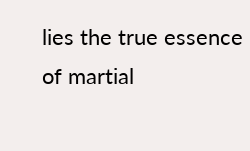lies the true essence of martial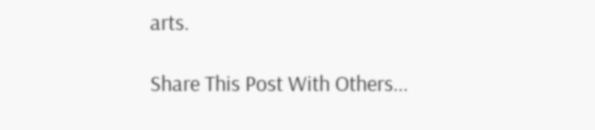arts.

Share This Post With Others...